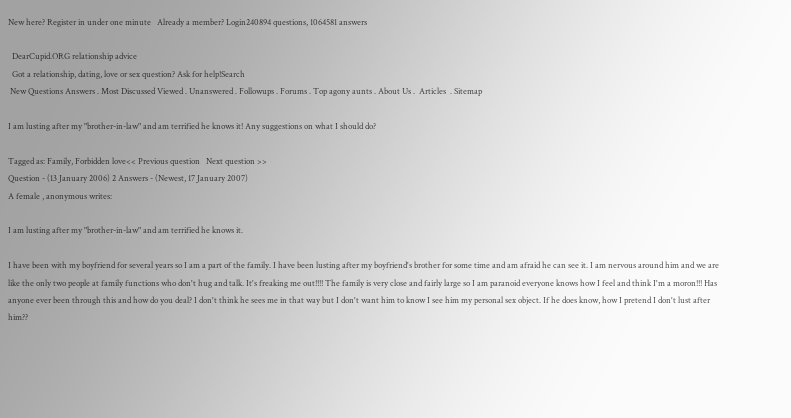New here? Register in under one minute   Already a member? Login240894 questions, 1064581 answers

  DearCupid.ORG relationship advice
  Got a relationship, dating, love or sex question? Ask for help!Search
 New Questions Answers . Most Discussed Viewed . Unanswered . Followups . Forums . Top agony aunts . About Us .  Articles  . Sitemap

I am lusting after my "brother-in-law" and am terrified he knows it! Any suggestions on what I should do?

Tagged as: Family, Forbidden love<< Previous question   Next question >>
Question - (13 January 2006) 2 Answers - (Newest, 17 January 2007)
A female , anonymous writes:

I am lusting after my "brother-in-law" and am terrified he knows it.

I have been with my boyfriend for several years so I am a part of the family. I have been lusting after my boyfriend's brother for some time and am afraid he can see it. I am nervous around him and we are like the only two people at family functions who don't hug and talk. It's freaking me out!!!! The family is very close and fairly large so I am paranoid everyone knows how I feel and think I'm a moron!!! Has anyone ever been through this and how do you deal? I don't think he sees me in that way but I don't want him to know I see him my personal sex object. If he does know, how I pretend I don't lust after him??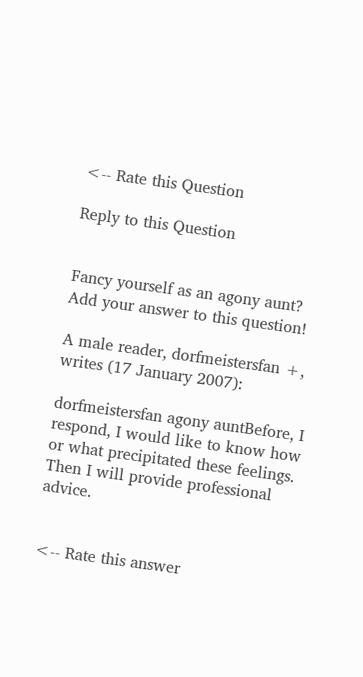<-- Rate this Question

Reply to this Question


Fancy yourself as an agony aunt? Add your answer to this question!

A male reader, dorfmeistersfan +, writes (17 January 2007):

dorfmeistersfan agony auntBefore, I respond, I would like to know how or what precipitated these feelings. Then I will provide professional advice.


<-- Rate this answer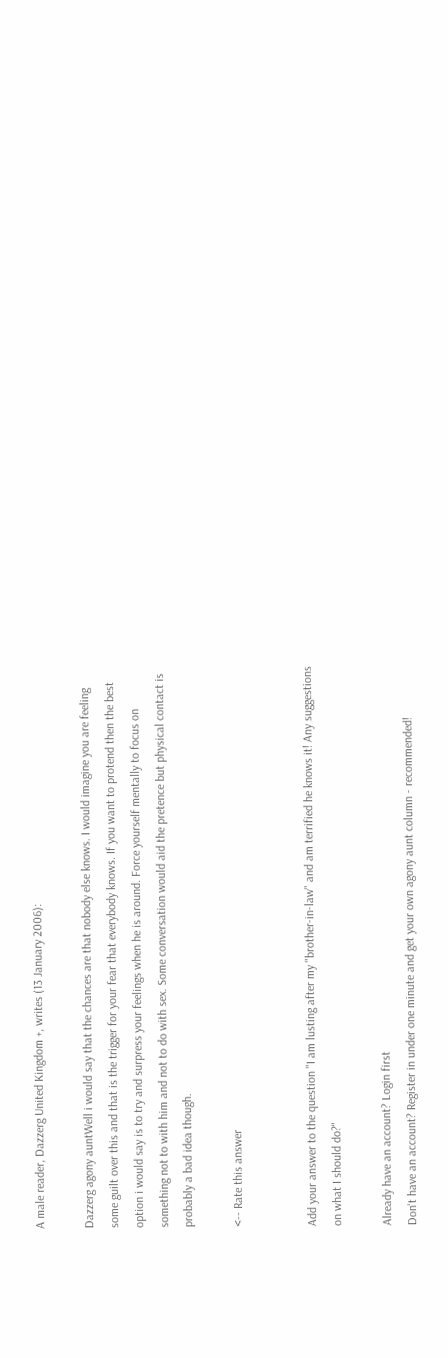A male reader, Dazzerg United Kingdom +, writes (13 January 2006):

Dazzerg agony auntWell i would say that the chances are that nobody else knows. I would imagine you are feeling some guilt over this and that is the trigger for your fear that everybody knows. If you want to protend then the best option i would say is to try and surpress your feelings when he is around. Force yourself mentally to focus on something not to with him and not to do with sex. Some conversation would aid the pretence but physical contact is probably a bad idea though.

<-- Rate this answer


Add your answer to the question "I am lusting after my "brother-in-law" and am terrified he knows it! Any suggestions on what I should do?"

Already have an account? Login first
Don't have an account? Register in under one minute and get your own agony aunt column - recommended!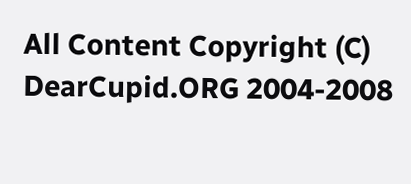All Content Copyright (C) DearCupid.ORG 2004-2008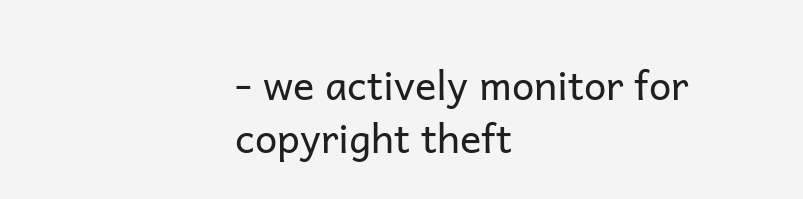- we actively monitor for copyright theft